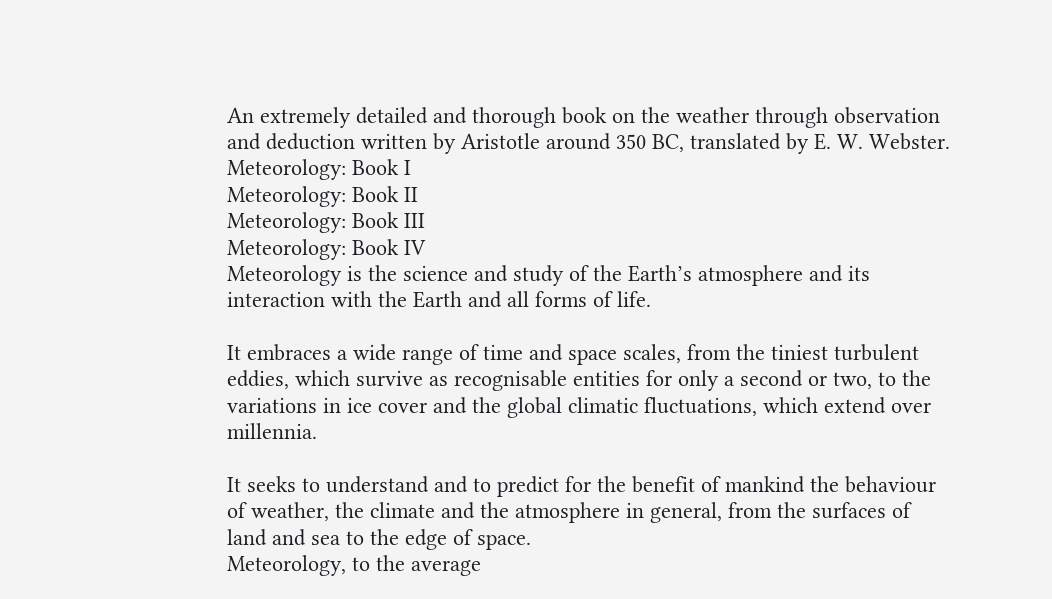An extremely detailed and thorough book on the weather through observation and deduction written by Aristotle around 350 BC, translated by E. W. Webster.
Meteorology: Book I
Meteorology: Book II
Meteorology: Book III
Meteorology: Book IV
Meteorology is the science and study of the Earth’s atmosphere and its interaction with the Earth and all forms of life.

It embraces a wide range of time and space scales, from the tiniest turbulent eddies, which survive as recognisable entities for only a second or two, to the variations in ice cover and the global climatic fluctuations, which extend over millennia.

It seeks to understand and to predict for the benefit of mankind the behaviour of weather, the climate and the atmosphere in general, from the surfaces of land and sea to the edge of space.
Meteorology, to the average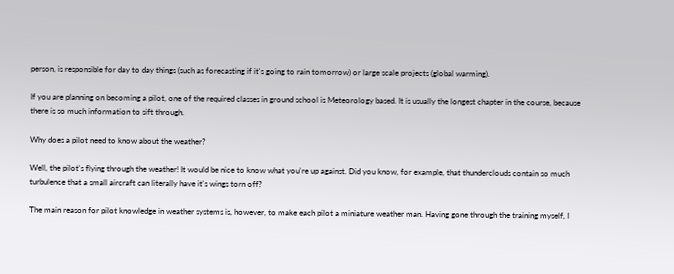person, is responsible for day to day things (such as forecasting if it's going to rain tomorrow) or large scale projects (global warming).

If you are planning on becoming a pilot, one of the required classes in ground school is Meteorology based. It is usually the longest chapter in the course, because there is so much information to sift through.

Why does a pilot need to know about the weather?

Well, the pilot's flying through the weather! It would be nice to know what you're up against. Did you know, for example, that thunderclouds contain so much turbulence that a small aircraft can literally have it's wings torn off?

The main reason for pilot knowledge in weather systems is, however, to make each pilot a miniature weather man. Having gone through the training myself, I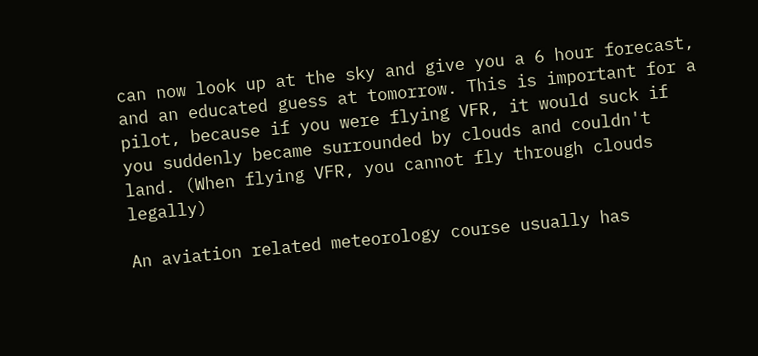can now look up at the sky and give you a 6 hour forecast, and an educated guess at tomorrow. This is important for a pilot, because if you were flying VFR, it would suck if you suddenly became surrounded by clouds and couldn't land. (When flying VFR, you cannot fly through clouds legally)

An aviation related meteorology course usually has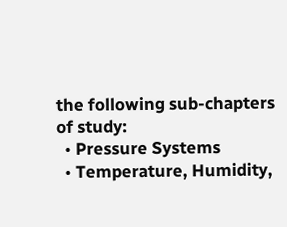the following sub-chapters of study:
  • Pressure Systems
  • Temperature, Humidity,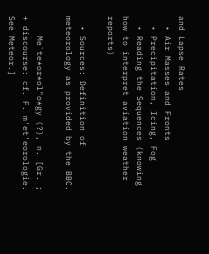and Lapse Rates
  • Air Masses and Fronts
  • Precipitation, Icing, Fog
  • Reading the Sequences (knowing how to interpret aviation weather reports)

  • Sources: Definition of meteorology as provided by the BBC.

    Me`te*or*ol"o*gy (?), n. [Gr. ; + discourse: cf. F. m'et'eorologie. See Meteor.]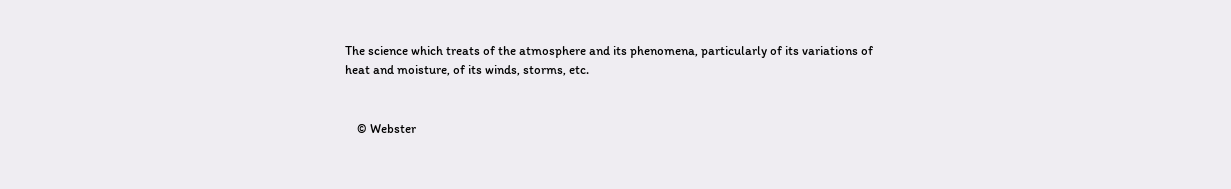The science which treats of the atmosphere and its phenomena, particularly of its variations of heat and moisture, of its winds, storms, etc.


    © Webster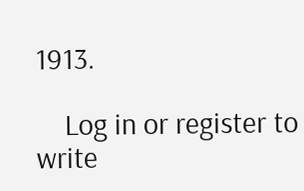1913.

    Log in or register to write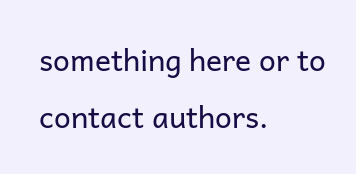something here or to contact authors.